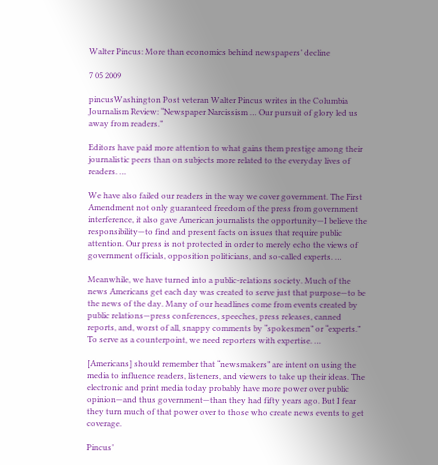Walter Pincus: More than economics behind newspapers’ decline

7 05 2009

pincusWashington Post veteran Walter Pincus writes in the Columbia Journalism Review: “Newspaper Narcissism … Our pursuit of glory led us away from readers.”

Editors have paid more attention to what gains them prestige among their journalistic peers than on subjects more related to the everyday lives of readers. …

We have also failed our readers in the way we cover government. The First Amendment not only guaranteed freedom of the press from government interference, it also gave American journalists the opportunity—I believe the responsibility—to find and present facts on issues that require public attention. Our press is not protected in order to merely echo the views of government officials, opposition politicians, and so-called experts. …

Meanwhile, we have turned into a public-relations society. Much of the news Americans get each day was created to serve just that purpose—to be the news of the day. Many of our headlines come from events created by public relations—press conferences, speeches, press releases, canned reports, and, worst of all, snappy comments by “spokesmen” or “experts.” To serve as a counterpoint, we need reporters with expertise. …

[Americans] should remember that “newsmakers” are intent on using the media to influence readers, listeners, and viewers to take up their ideas. The electronic and print media today probably have more power over public opinion—and thus government—than they had fifty years ago. But I fear they turn much of that power over to those who create news events to get coverage.

Pincus’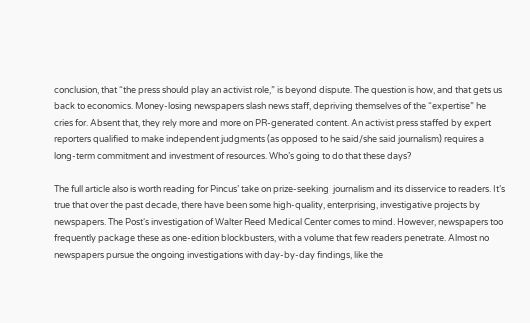conclusion, that “the press should play an activist role,” is beyond dispute. The question is how, and that gets us back to economics. Money-losing newspapers slash news staff, depriving themselves of the “expertise” he cries for. Absent that, they rely more and more on PR-generated content. An activist press staffed by expert reporters qualified to make independent judgments (as opposed to he said/she said journalism) requires a long-term commitment and investment of resources. Who’s going to do that these days?

The full article also is worth reading for Pincus’ take on prize-seeking  journalism and its disservice to readers. It’s true that over the past decade, there have been some high-quality, enterprising, investigative projects by newspapers. The Post‘s investigation of Walter Reed Medical Center comes to mind. However, newspapers too frequently package these as one-edition blockbusters, with a volume that few readers penetrate. Almost no newspapers pursue the ongoing investigations with day-by-day findings, like the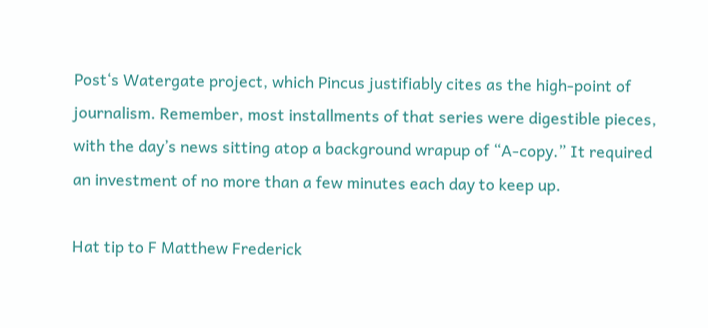Post‘s Watergate project, which Pincus justifiably cites as the high-point of  journalism. Remember, most installments of that series were digestible pieces, with the day’s news sitting atop a background wrapup of “A-copy.” It required an investment of no more than a few minutes each day to keep up.

Hat tip to F Matthew Frederick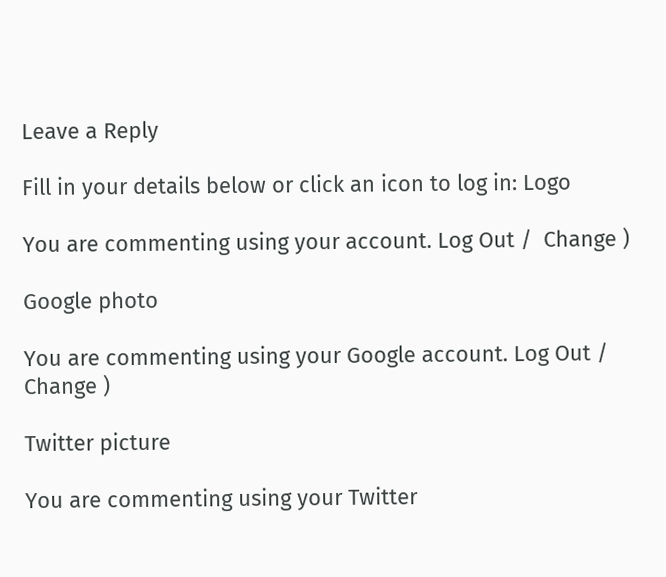Leave a Reply

Fill in your details below or click an icon to log in: Logo

You are commenting using your account. Log Out /  Change )

Google photo

You are commenting using your Google account. Log Out /  Change )

Twitter picture

You are commenting using your Twitter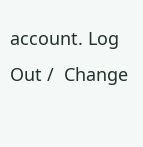account. Log Out /  Change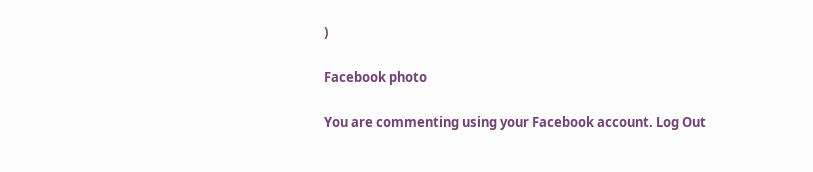)

Facebook photo

You are commenting using your Facebook account. Log Out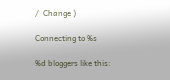/  Change )

Connecting to %s

%d bloggers like this: